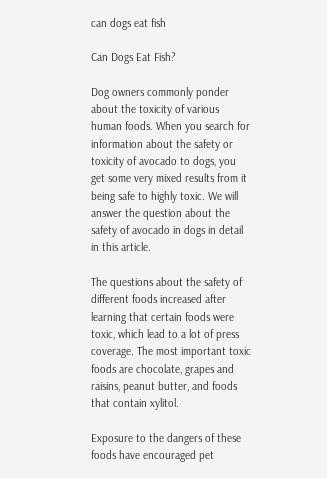can dogs eat fish

Can Dogs Eat Fish?

Dog owners commonly ponder about the toxicity of various human foods. When you search for information about the safety or toxicity of avocado to dogs, you get some very mixed results from it being safe to highly toxic. We will answer the question about the safety of avocado in dogs in detail in this article.

The questions about the safety of different foods increased after learning that certain foods were toxic, which lead to a lot of press coverage. The most important toxic foods are chocolate, grapes and raisins, peanut butter, and foods that contain xylitol.

Exposure to the dangers of these foods have encouraged pet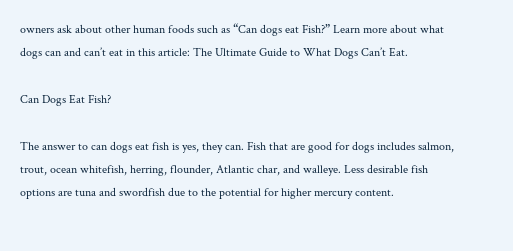owners ask about other human foods such as “Can dogs eat Fish?” Learn more about what dogs can and can’t eat in this article: The Ultimate Guide to What Dogs Can’t Eat.

Can Dogs Eat Fish?

The answer to can dogs eat fish is yes, they can. Fish that are good for dogs includes salmon, trout, ocean whitefish, herring, flounder, Atlantic char, and walleye. Less desirable fish options are tuna and swordfish due to the potential for higher mercury content.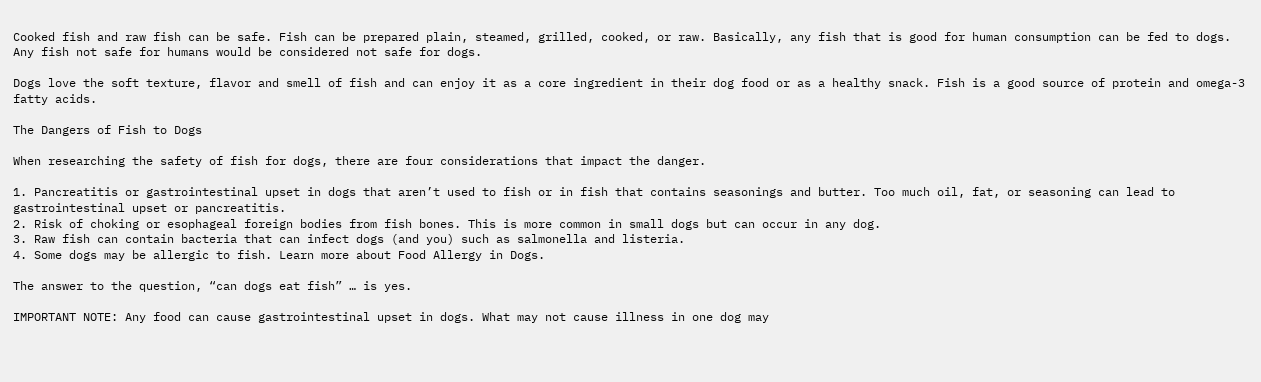Cooked fish and raw fish can be safe. Fish can be prepared plain, steamed, grilled, cooked, or raw. Basically, any fish that is good for human consumption can be fed to dogs. Any fish not safe for humans would be considered not safe for dogs.

Dogs love the soft texture, flavor and smell of fish and can enjoy it as a core ingredient in their dog food or as a healthy snack. Fish is a good source of protein and omega-3 fatty acids.

The Dangers of Fish to Dogs

When researching the safety of fish for dogs, there are four considerations that impact the danger.

1. Pancreatitis or gastrointestinal upset in dogs that aren’t used to fish or in fish that contains seasonings and butter. Too much oil, fat, or seasoning can lead to gastrointestinal upset or pancreatitis.
2. Risk of choking or esophageal foreign bodies from fish bones. This is more common in small dogs but can occur in any dog.
3. Raw fish can contain bacteria that can infect dogs (and you) such as salmonella and listeria.
4. Some dogs may be allergic to fish. Learn more about Food Allergy in Dogs.

The answer to the question, “can dogs eat fish” … is yes.

IMPORTANT NOTE: Any food can cause gastrointestinal upset in dogs. What may not cause illness in one dog may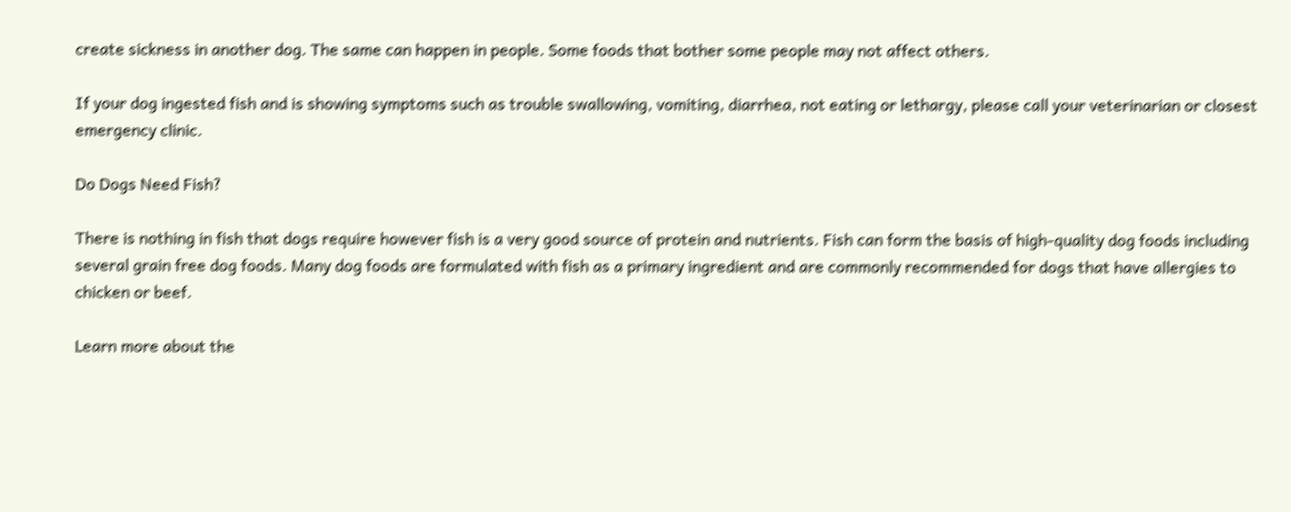create sickness in another dog. The same can happen in people. Some foods that bother some people may not affect others.

If your dog ingested fish and is showing symptoms such as trouble swallowing, vomiting, diarrhea, not eating or lethargy, please call your veterinarian or closest emergency clinic.

Do Dogs Need Fish?

There is nothing in fish that dogs require however fish is a very good source of protein and nutrients. Fish can form the basis of high-quality dog foods including several grain free dog foods. Many dog foods are formulated with fish as a primary ingredient and are commonly recommended for dogs that have allergies to chicken or beef.

Learn more about the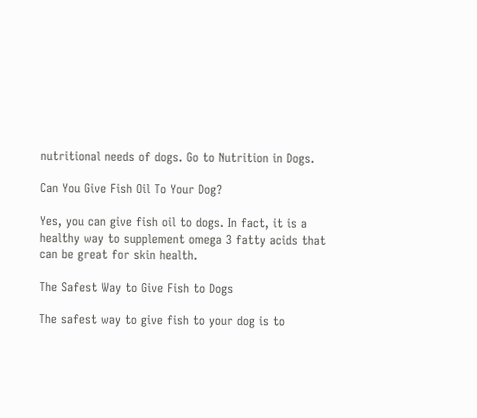nutritional needs of dogs. Go to Nutrition in Dogs.

Can You Give Fish Oil To Your Dog?

Yes, you can give fish oil to dogs. In fact, it is a healthy way to supplement omega 3 fatty acids that can be great for skin health.

The Safest Way to Give Fish to Dogs

The safest way to give fish to your dog is to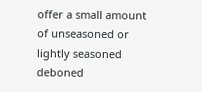offer a small amount of unseasoned or lightly seasoned deboned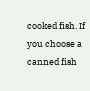cooked fish. If you choose a canned fish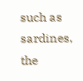such as sardines, the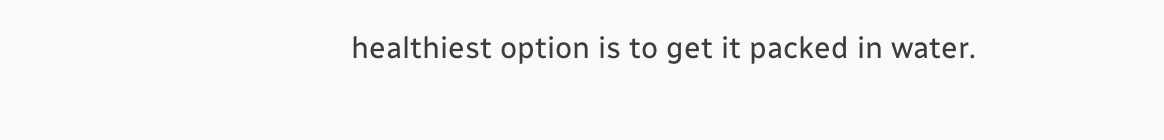healthiest option is to get it packed in water.